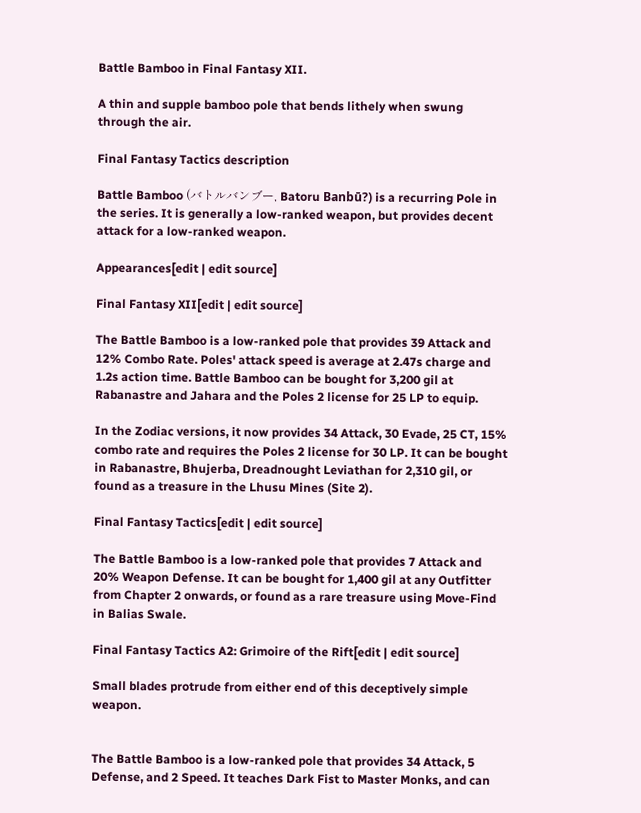Battle Bamboo in Final Fantasy XII.

A thin and supple bamboo pole that bends lithely when swung through the air.

Final Fantasy Tactics description

Battle Bamboo (バトルバンブー, Batoru Banbū?) is a recurring Pole in the series. It is generally a low-ranked weapon, but provides decent attack for a low-ranked weapon.

Appearances[edit | edit source]

Final Fantasy XII[edit | edit source]

The Battle Bamboo is a low-ranked pole that provides 39 Attack and 12% Combo Rate. Poles' attack speed is average at 2.47s charge and 1.2s action time. Battle Bamboo can be bought for 3,200 gil at Rabanastre and Jahara and the Poles 2 license for 25 LP to equip.

In the Zodiac versions, it now provides 34 Attack, 30 Evade, 25 CT, 15% combo rate and requires the Poles 2 license for 30 LP. It can be bought in Rabanastre, Bhujerba, Dreadnought Leviathan for 2,310 gil, or found as a treasure in the Lhusu Mines (Site 2).

Final Fantasy Tactics[edit | edit source]

The Battle Bamboo is a low-ranked pole that provides 7 Attack and 20% Weapon Defense. It can be bought for 1,400 gil at any Outfitter from Chapter 2 onwards, or found as a rare treasure using Move-Find in Balias Swale.

Final Fantasy Tactics A2: Grimoire of the Rift[edit | edit source]

Small blades protrude from either end of this deceptively simple weapon.


The Battle Bamboo is a low-ranked pole that provides 34 Attack, 5 Defense, and 2 Speed. It teaches Dark Fist to Master Monks, and can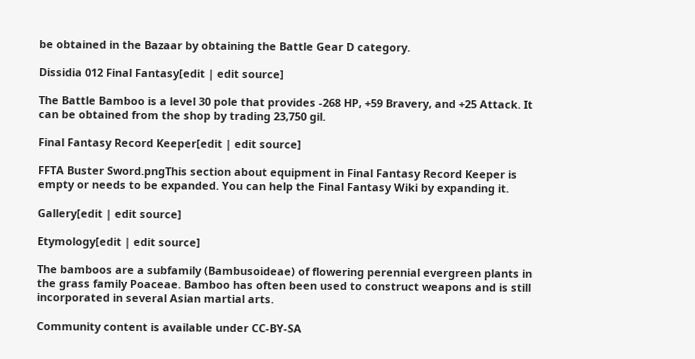be obtained in the Bazaar by obtaining the Battle Gear D category.

Dissidia 012 Final Fantasy[edit | edit source]

The Battle Bamboo is a level 30 pole that provides -268 HP, +59 Bravery, and +25 Attack. It can be obtained from the shop by trading 23,750 gil.

Final Fantasy Record Keeper[edit | edit source]

FFTA Buster Sword.pngThis section about equipment in Final Fantasy Record Keeper is empty or needs to be expanded. You can help the Final Fantasy Wiki by expanding it.

Gallery[edit | edit source]

Etymology[edit | edit source]

The bamboos are a subfamily (Bambusoideae) of flowering perennial evergreen plants in the grass family Poaceae. Bamboo has often been used to construct weapons and is still incorporated in several Asian martial arts.

Community content is available under CC-BY-SA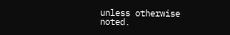unless otherwise noted.